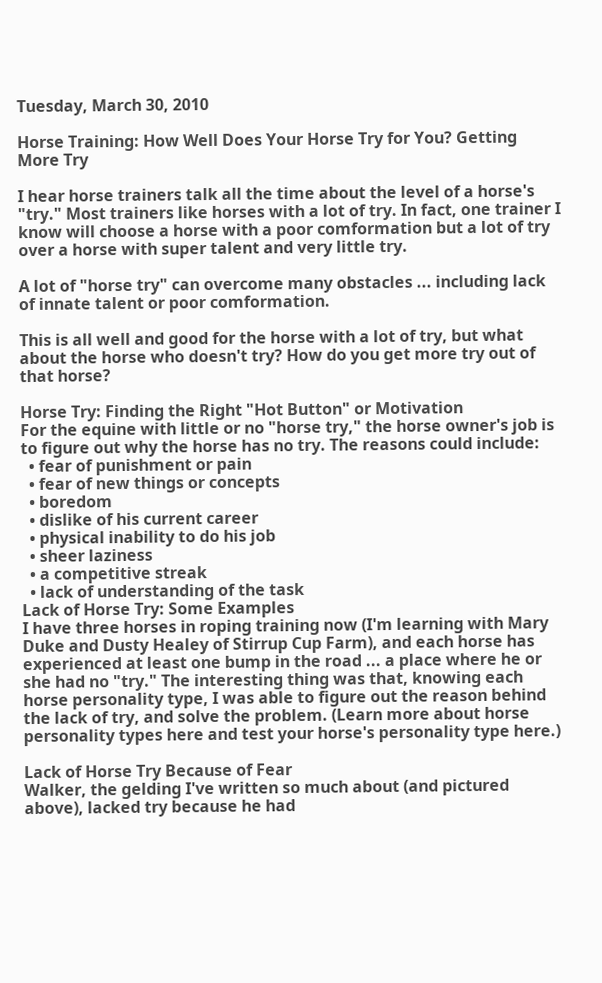Tuesday, March 30, 2010

Horse Training: How Well Does Your Horse Try for You? Getting More Try

I hear horse trainers talk all the time about the level of a horse's "try." Most trainers like horses with a lot of try. In fact, one trainer I know will choose a horse with a poor comformation but a lot of try over a horse with super talent and very little try.

A lot of "horse try" can overcome many obstacles ... including lack of innate talent or poor comformation.

This is all well and good for the horse with a lot of try, but what about the horse who doesn't try? How do you get more try out of that horse?

Horse Try: Finding the Right "Hot Button" or Motivation
For the equine with little or no "horse try," the horse owner's job is to figure out why the horse has no try. The reasons could include:
  • fear of punishment or pain
  • fear of new things or concepts
  • boredom
  • dislike of his current career
  • physical inability to do his job
  • sheer laziness
  • a competitive streak
  • lack of understanding of the task
Lack of Horse Try: Some Examples
I have three horses in roping training now (I'm learning with Mary Duke and Dusty Healey of Stirrup Cup Farm), and each horse has experienced at least one bump in the road ... a place where he or she had no "try." The interesting thing was that, knowing each horse personality type, I was able to figure out the reason behind the lack of try, and solve the problem. (Learn more about horse personality types here and test your horse's personality type here.)

Lack of Horse Try Because of Fear
Walker, the gelding I've written so much about (and pictured above), lacked try because he had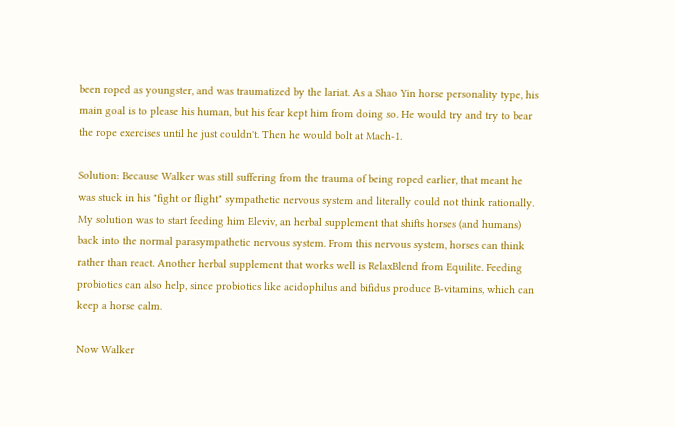been roped as youngster, and was traumatized by the lariat. As a Shao Yin horse personality type, his main goal is to please his human, but his fear kept him from doing so. He would try and try to bear the rope exercises until he just couldn't. Then he would bolt at Mach-1.

Solution: Because Walker was still suffering from the trauma of being roped earlier, that meant he was stuck in his "fight or flight" sympathetic nervous system and literally could not think rationally. My solution was to start feeding him Eleviv, an herbal supplement that shifts horses (and humans) back into the normal parasympathetic nervous system. From this nervous system, horses can think rather than react. Another herbal supplement that works well is RelaxBlend from Equilite. Feeding probiotics can also help, since probiotics like acidophilus and bifidus produce B-vitamins, which can keep a horse calm.

Now Walker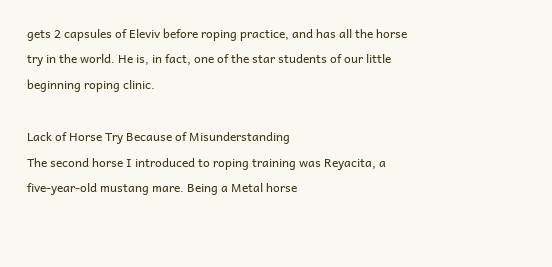gets 2 capsules of Eleviv before roping practice, and has all the horse try in the world. He is, in fact, one of the star students of our little beginning roping clinic.

Lack of Horse Try Because of Misunderstanding
The second horse I introduced to roping training was Reyacita, a five-year-old mustang mare. Being a Metal horse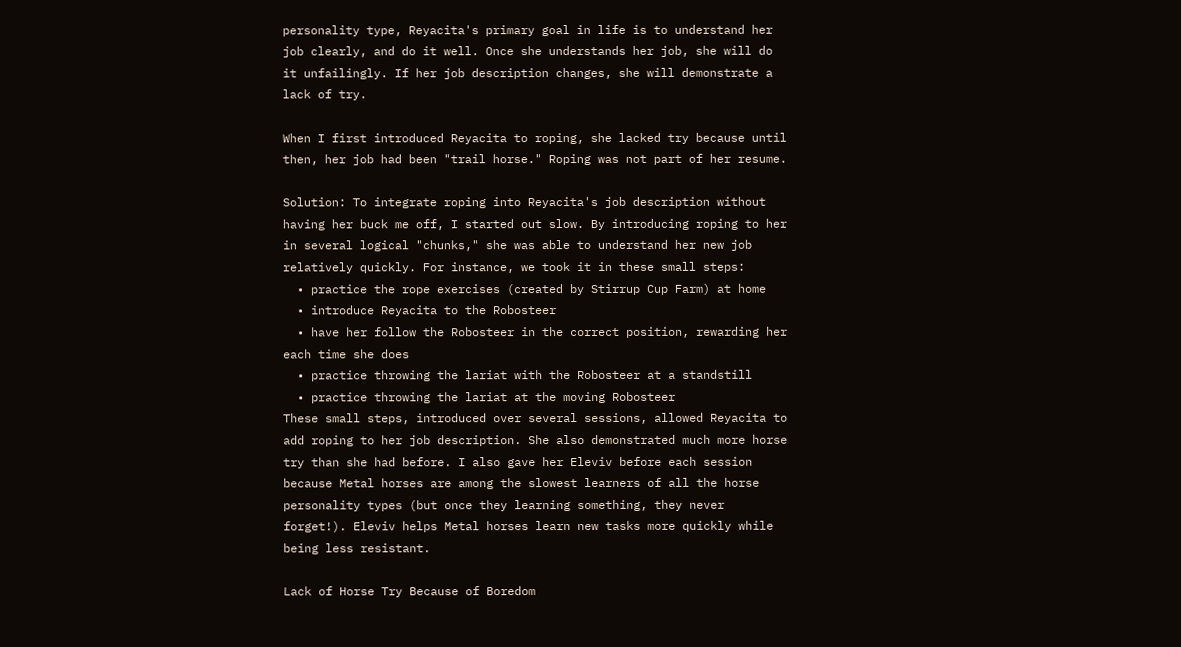personality type, Reyacita's primary goal in life is to understand her job clearly, and do it well. Once she understands her job, she will do it unfailingly. If her job description changes, she will demonstrate a lack of try.

When I first introduced Reyacita to roping, she lacked try because until then, her job had been "trail horse." Roping was not part of her resume.

Solution: To integrate roping into Reyacita's job description without having her buck me off, I started out slow. By introducing roping to her in several logical "chunks," she was able to understand her new job relatively quickly. For instance, we took it in these small steps:
  • practice the rope exercises (created by Stirrup Cup Farm) at home
  • introduce Reyacita to the Robosteer
  • have her follow the Robosteer in the correct position, rewarding her each time she does
  • practice throwing the lariat with the Robosteer at a standstill
  • practice throwing the lariat at the moving Robosteer
These small steps, introduced over several sessions, allowed Reyacita to add roping to her job description. She also demonstrated much more horse try than she had before. I also gave her Eleviv before each session because Metal horses are among the slowest learners of all the horse personality types (but once they learning something, they never forget!). Eleviv helps Metal horses learn new tasks more quickly while being less resistant.

Lack of Horse Try Because of Boredom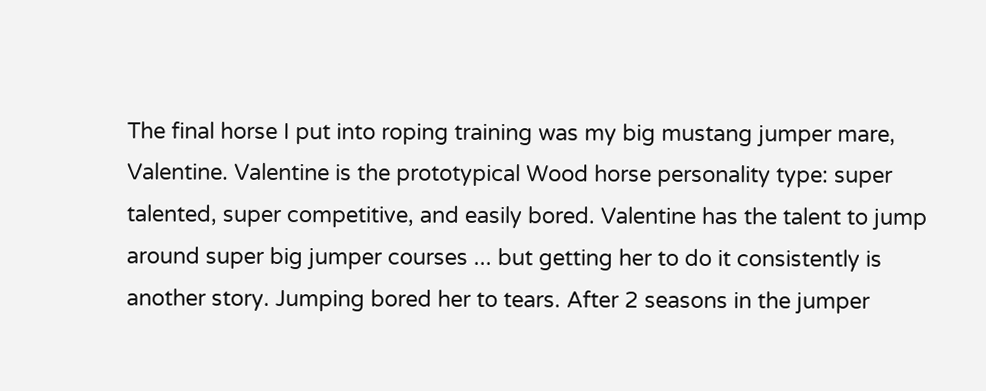The final horse I put into roping training was my big mustang jumper mare, Valentine. Valentine is the prototypical Wood horse personality type: super talented, super competitive, and easily bored. Valentine has the talent to jump around super big jumper courses ... but getting her to do it consistently is another story. Jumping bored her to tears. After 2 seasons in the jumper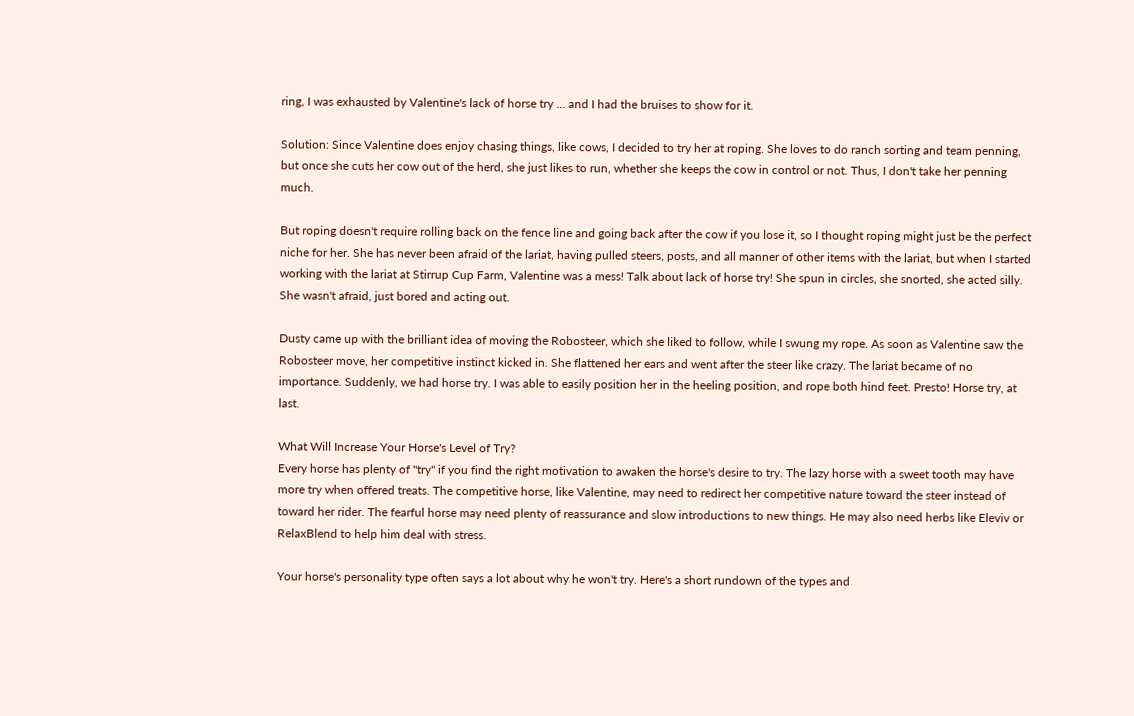ring, I was exhausted by Valentine's lack of horse try ... and I had the bruises to show for it.

Solution: Since Valentine does enjoy chasing things, like cows, I decided to try her at roping. She loves to do ranch sorting and team penning, but once she cuts her cow out of the herd, she just likes to run, whether she keeps the cow in control or not. Thus, I don't take her penning much.

But roping doesn't require rolling back on the fence line and going back after the cow if you lose it, so I thought roping might just be the perfect niche for her. She has never been afraid of the lariat, having pulled steers, posts, and all manner of other items with the lariat, but when I started working with the lariat at Stirrup Cup Farm, Valentine was a mess! Talk about lack of horse try! She spun in circles, she snorted, she acted silly. She wasn't afraid, just bored and acting out.

Dusty came up with the brilliant idea of moving the Robosteer, which she liked to follow, while I swung my rope. As soon as Valentine saw the Robosteer move, her competitive instinct kicked in. She flattened her ears and went after the steer like crazy. The lariat became of no importance. Suddenly, we had horse try. I was able to easily position her in the heeling position, and rope both hind feet. Presto! Horse try, at last.

What Will Increase Your Horse's Level of Try?
Every horse has plenty of "try" if you find the right motivation to awaken the horse's desire to try. The lazy horse with a sweet tooth may have more try when offered treats. The competitive horse, like Valentine, may need to redirect her competitive nature toward the steer instead of toward her rider. The fearful horse may need plenty of reassurance and slow introductions to new things. He may also need herbs like Eleviv or RelaxBlend to help him deal with stress.

Your horse's personality type often says a lot about why he won't try. Here's a short rundown of the types and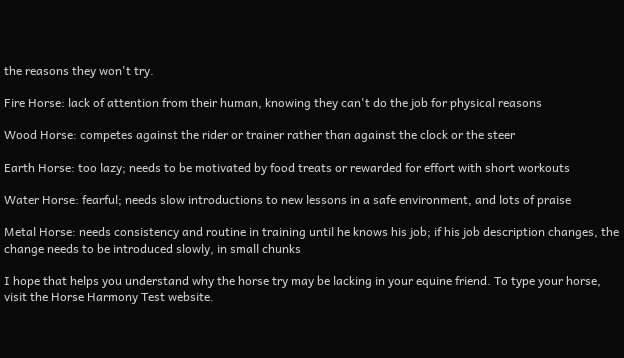the reasons they won't try.

Fire Horse: lack of attention from their human, knowing they can't do the job for physical reasons

Wood Horse: competes against the rider or trainer rather than against the clock or the steer

Earth Horse: too lazy; needs to be motivated by food treats or rewarded for effort with short workouts

Water Horse: fearful; needs slow introductions to new lessons in a safe environment, and lots of praise

Metal Horse: needs consistency and routine in training until he knows his job; if his job description changes, the change needs to be introduced slowly, in small chunks

I hope that helps you understand why the horse try may be lacking in your equine friend. To type your horse, visit the Horse Harmony Test website.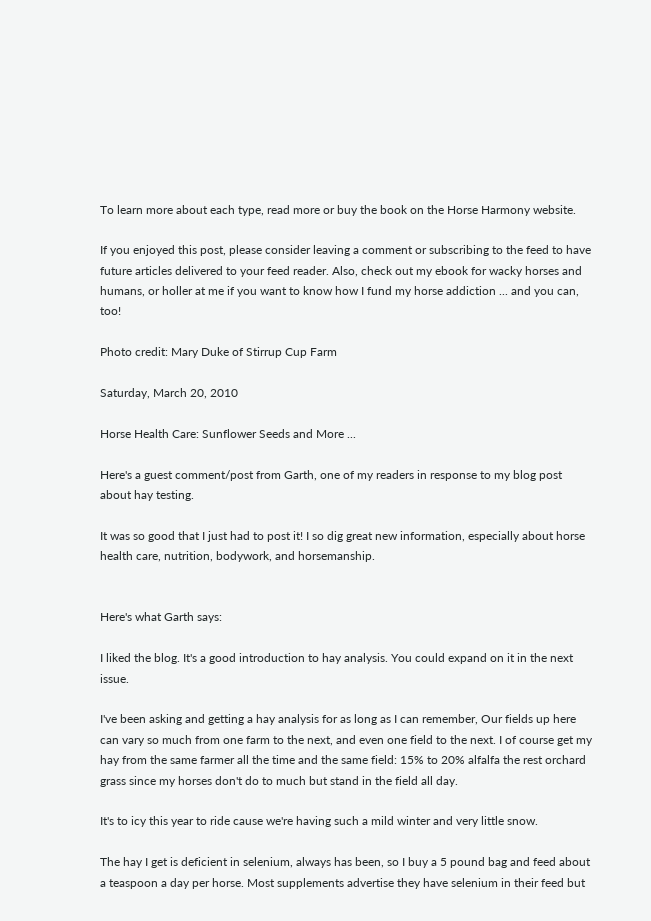To learn more about each type, read more or buy the book on the Horse Harmony website.

If you enjoyed this post, please consider leaving a comment or subscribing to the feed to have future articles delivered to your feed reader. Also, check out my ebook for wacky horses and humans, or holler at me if you want to know how I fund my horse addiction ... and you can, too!

Photo credit: Mary Duke of Stirrup Cup Farm

Saturday, March 20, 2010

Horse Health Care: Sunflower Seeds and More ...

Here's a guest comment/post from Garth, one of my readers in response to my blog post about hay testing.

It was so good that I just had to post it! I so dig great new information, especially about horse health care, nutrition, bodywork, and horsemanship.


Here's what Garth says:

I liked the blog. It's a good introduction to hay analysis. You could expand on it in the next issue.

I've been asking and getting a hay analysis for as long as I can remember, Our fields up here can vary so much from one farm to the next, and even one field to the next. I of course get my hay from the same farmer all the time and the same field: 15% to 20% alfalfa the rest orchard grass since my horses don't do to much but stand in the field all day.

It's to icy this year to ride cause we're having such a mild winter and very little snow.

The hay I get is deficient in selenium, always has been, so I buy a 5 pound bag and feed about a teaspoon a day per horse. Most supplements advertise they have selenium in their feed but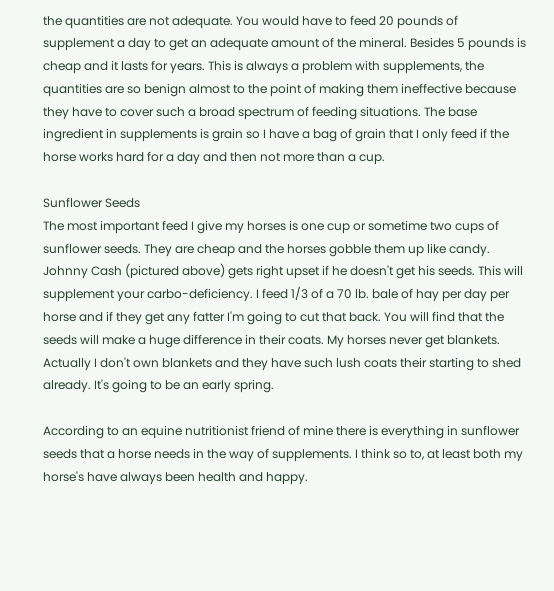the quantities are not adequate. You would have to feed 20 pounds of supplement a day to get an adequate amount of the mineral. Besides 5 pounds is cheap and it lasts for years. This is always a problem with supplements, the quantities are so benign almost to the point of making them ineffective because they have to cover such a broad spectrum of feeding situations. The base ingredient in supplements is grain so I have a bag of grain that I only feed if the horse works hard for a day and then not more than a cup.

Sunflower Seeds
The most important feed I give my horses is one cup or sometime two cups of sunflower seeds. They are cheap and the horses gobble them up like candy. Johnny Cash (pictured above) gets right upset if he doesn't get his seeds. This will supplement your carbo-deficiency. I feed 1/3 of a 70 lb. bale of hay per day per horse and if they get any fatter I'm going to cut that back. You will find that the seeds will make a huge difference in their coats. My horses never get blankets. Actually I don't own blankets and they have such lush coats their starting to shed already. It's going to be an early spring.

According to an equine nutritionist friend of mine there is everything in sunflower seeds that a horse needs in the way of supplements. I think so to, at least both my horse's have always been health and happy.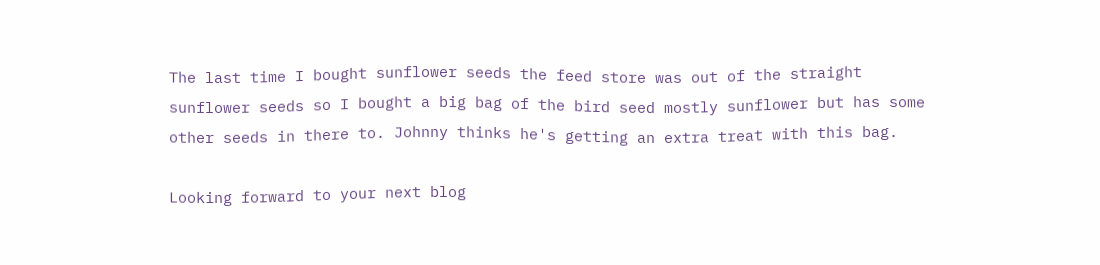The last time I bought sunflower seeds the feed store was out of the straight sunflower seeds so I bought a big bag of the bird seed mostly sunflower but has some other seeds in there to. Johnny thinks he's getting an extra treat with this bag.

Looking forward to your next blog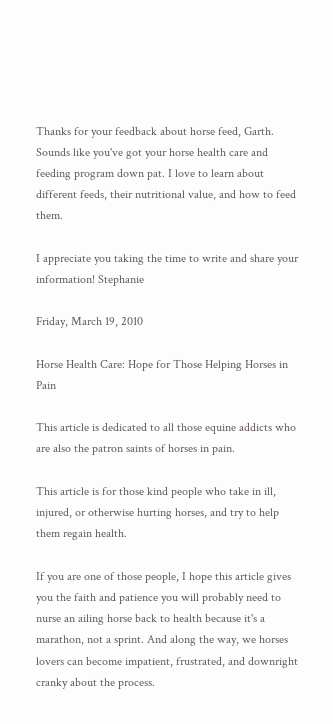Thanks for your feedback about horse feed, Garth. Sounds like you've got your horse health care and feeding program down pat. I love to learn about different feeds, their nutritional value, and how to feed them.

I appreciate you taking the time to write and share your information! Stephanie

Friday, March 19, 2010

Horse Health Care: Hope for Those Helping Horses in Pain

This article is dedicated to all those equine addicts who are also the patron saints of horses in pain.

This article is for those kind people who take in ill, injured, or otherwise hurting horses, and try to help them regain health.

If you are one of those people, I hope this article gives you the faith and patience you will probably need to nurse an ailing horse back to health because it's a marathon, not a sprint. And along the way, we horses lovers can become impatient, frustrated, and downright cranky about the process.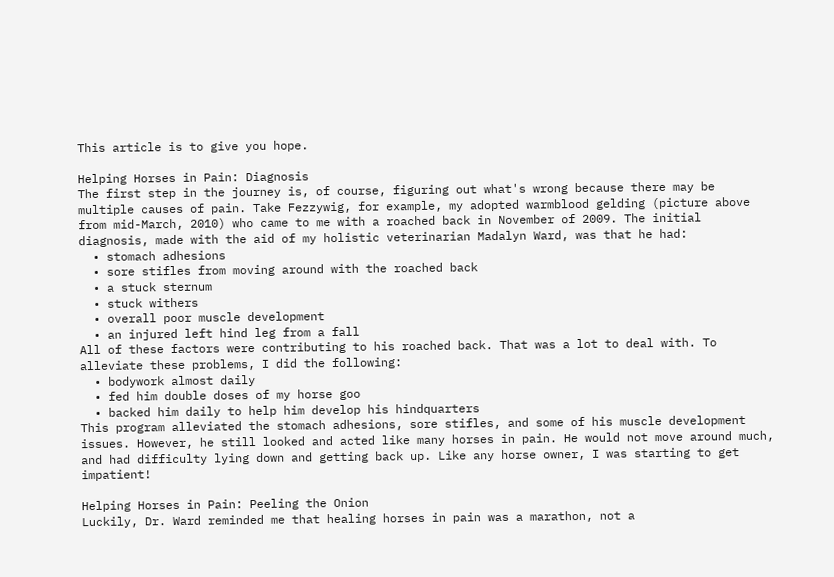This article is to give you hope.

Helping Horses in Pain: Diagnosis
The first step in the journey is, of course, figuring out what's wrong because there may be multiple causes of pain. Take Fezzywig, for example, my adopted warmblood gelding (picture above from mid-March, 2010) who came to me with a roached back in November of 2009. The initial diagnosis, made with the aid of my holistic veterinarian Madalyn Ward, was that he had:
  • stomach adhesions
  • sore stifles from moving around with the roached back
  • a stuck sternum
  • stuck withers
  • overall poor muscle development
  • an injured left hind leg from a fall
All of these factors were contributing to his roached back. That was a lot to deal with. To alleviate these problems, I did the following:
  • bodywork almost daily
  • fed him double doses of my horse goo
  • backed him daily to help him develop his hindquarters
This program alleviated the stomach adhesions, sore stifles, and some of his muscle development issues. However, he still looked and acted like many horses in pain. He would not move around much, and had difficulty lying down and getting back up. Like any horse owner, I was starting to get impatient!

Helping Horses in Pain: Peeling the Onion
Luckily, Dr. Ward reminded me that healing horses in pain was a marathon, not a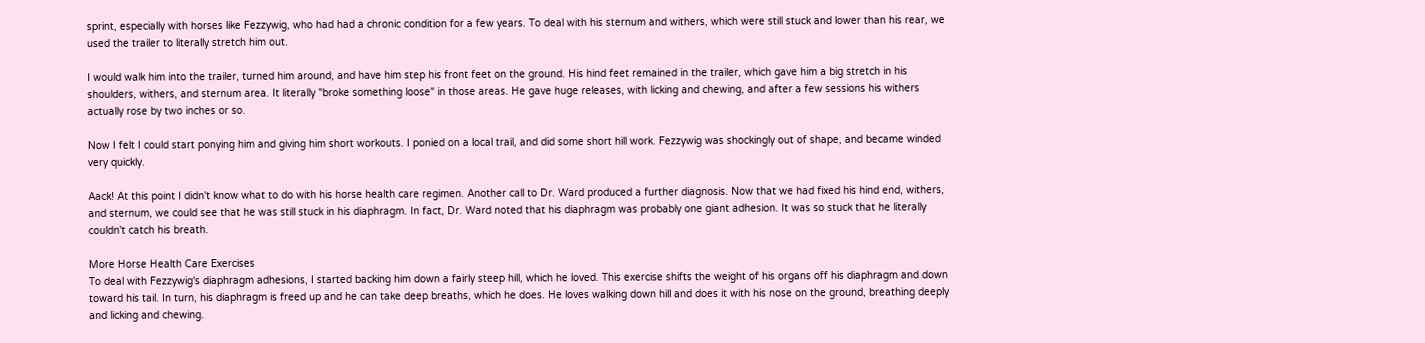sprint, especially with horses like Fezzywig, who had had a chronic condition for a few years. To deal with his sternum and withers, which were still stuck and lower than his rear, we used the trailer to literally stretch him out.

I would walk him into the trailer, turned him around, and have him step his front feet on the ground. His hind feet remained in the trailer, which gave him a big stretch in his shoulders, withers, and sternum area. It literally "broke something loose" in those areas. He gave huge releases, with licking and chewing, and after a few sessions his withers actually rose by two inches or so.

Now I felt I could start ponying him and giving him short workouts. I ponied on a local trail, and did some short hill work. Fezzywig was shockingly out of shape, and became winded very quickly.

Aack! At this point I didn't know what to do with his horse health care regimen. Another call to Dr. Ward produced a further diagnosis. Now that we had fixed his hind end, withers, and sternum, we could see that he was still stuck in his diaphragm. In fact, Dr. Ward noted that his diaphragm was probably one giant adhesion. It was so stuck that he literally couldn't catch his breath.

More Horse Health Care Exercises
To deal with Fezzywig's diaphragm adhesions, I started backing him down a fairly steep hill, which he loved. This exercise shifts the weight of his organs off his diaphragm and down toward his tail. In turn, his diaphragm is freed up and he can take deep breaths, which he does. He loves walking down hill and does it with his nose on the ground, breathing deeply and licking and chewing.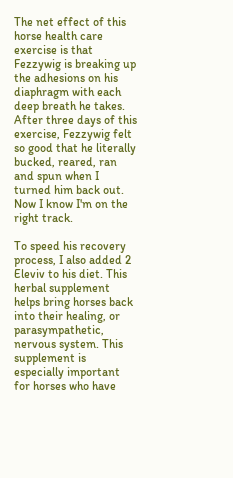The net effect of this horse health care exercise is that Fezzywig is breaking up the adhesions on his diaphragm with each deep breath he takes. After three days of this exercise, Fezzywig felt so good that he literally bucked, reared, ran and spun when I turned him back out. Now I know I'm on the right track.

To speed his recovery process, I also added 2 Eleviv to his diet. This herbal supplement helps bring horses back into their healing, or parasympathetic, nervous system. This supplement is especially important for horses who have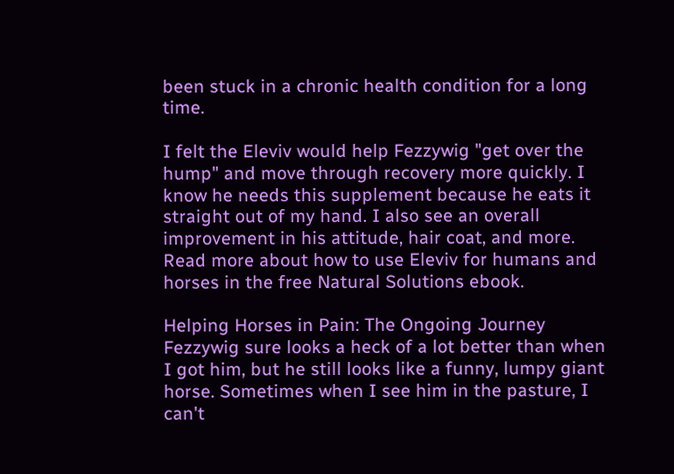been stuck in a chronic health condition for a long time.

I felt the Eleviv would help Fezzywig "get over the hump" and move through recovery more quickly. I know he needs this supplement because he eats it straight out of my hand. I also see an overall improvement in his attitude, hair coat, and more. Read more about how to use Eleviv for humans and horses in the free Natural Solutions ebook.

Helping Horses in Pain: The Ongoing Journey
Fezzywig sure looks a heck of a lot better than when I got him, but he still looks like a funny, lumpy giant horse. Sometimes when I see him in the pasture, I can't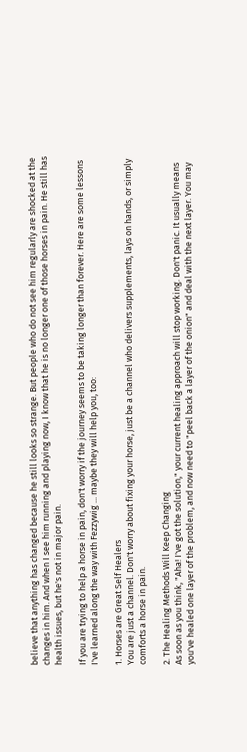believe that anything has changed because he still looks so strange. But people who do not see him regularly are shocked at the changes in him. And when I see him running and playing now, I know that he is no longer one of those horses in pain. He still has health issues, but he's not in major pain.

If you are trying to help a horse in pain, don't worry if the journey seems to be taking longer than forever. Here are some lessons I've learned along the way with Fezzywig ... maybe they will help you, too:

1. Horses are Great Self Healers
You are just a channel. Don't worry about fixing your horse, just be a channel who delivers supplements, lays on hands, or simply comforts a horse in pain.

2. The Healing Methods Will Keep Changing
As soon as you think, "Aha! I've got the solution," your current healing approach will stop working. Don't panic. It usually means you've healed one layer of the problem, and now need to "peel back a layer of the onion" and deal with the next layer. You may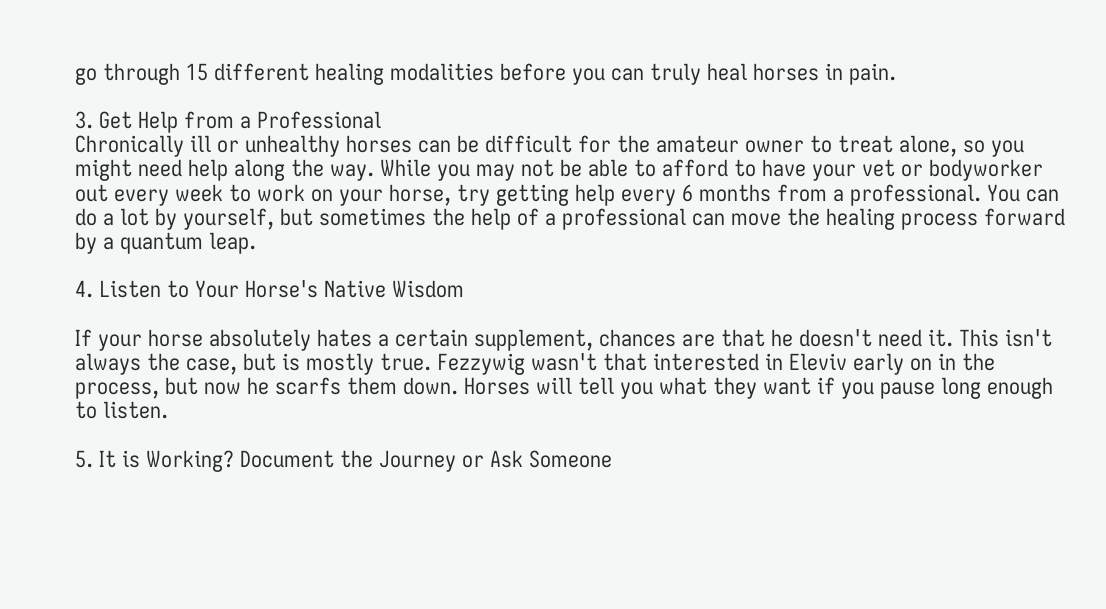go through 15 different healing modalities before you can truly heal horses in pain.

3. Get Help from a Professional
Chronically ill or unhealthy horses can be difficult for the amateur owner to treat alone, so you might need help along the way. While you may not be able to afford to have your vet or bodyworker out every week to work on your horse, try getting help every 6 months from a professional. You can do a lot by yourself, but sometimes the help of a professional can move the healing process forward by a quantum leap.

4. Listen to Your Horse's Native Wisdom

If your horse absolutely hates a certain supplement, chances are that he doesn't need it. This isn't always the case, but is mostly true. Fezzywig wasn't that interested in Eleviv early on in the process, but now he scarfs them down. Horses will tell you what they want if you pause long enough to listen.

5. It is Working? Document the Journey or Ask Someone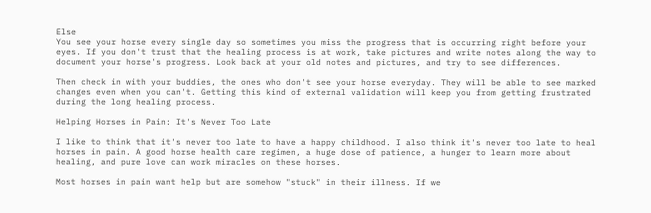Else
You see your horse every single day so sometimes you miss the progress that is occurring right before your eyes. If you don't trust that the healing process is at work, take pictures and write notes along the way to document your horse's progress. Look back at your old notes and pictures, and try to see differences.

Then check in with your buddies, the ones who don't see your horse everyday. They will be able to see marked changes even when you can't. Getting this kind of external validation will keep you from getting frustrated during the long healing process.

Helping Horses in Pain: It's Never Too Late

I like to think that it's never too late to have a happy childhood. I also think it's never too late to heal horses in pain. A good horse health care regimen, a huge dose of patience, a hunger to learn more about healing, and pure love can work miracles on these horses.

Most horses in pain want help but are somehow "stuck" in their illness. If we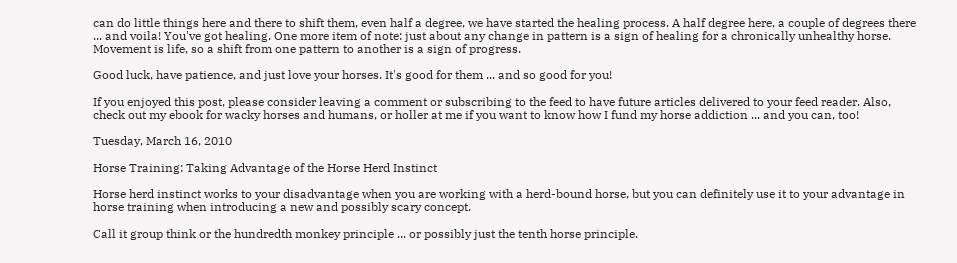can do little things here and there to shift them, even half a degree, we have started the healing process. A half degree here, a couple of degrees there ... and voila! You've got healing. One more item of note: just about any change in pattern is a sign of healing for a chronically unhealthy horse. Movement is life, so a shift from one pattern to another is a sign of progress.

Good luck, have patience, and just love your horses. It's good for them ... and so good for you!

If you enjoyed this post, please consider leaving a comment or subscribing to the feed to have future articles delivered to your feed reader. Also, check out my ebook for wacky horses and humans, or holler at me if you want to know how I fund my horse addiction ... and you can, too!

Tuesday, March 16, 2010

Horse Training: Taking Advantage of the Horse Herd Instinct

Horse herd instinct works to your disadvantage when you are working with a herd-bound horse, but you can definitely use it to your advantage in horse training when introducing a new and possibly scary concept.

Call it group think or the hundredth monkey principle ... or possibly just the tenth horse principle.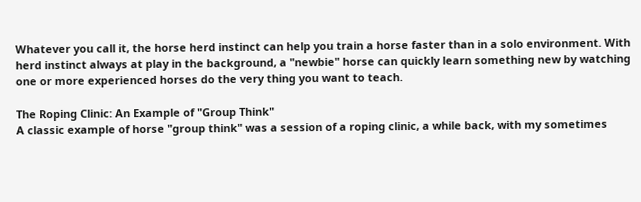Whatever you call it, the horse herd instinct can help you train a horse faster than in a solo environment. With herd instinct always at play in the background, a "newbie" horse can quickly learn something new by watching one or more experienced horses do the very thing you want to teach.

The Roping Clinic: An Example of "Group Think"
A classic example of horse "group think" was a session of a roping clinic, a while back, with my sometimes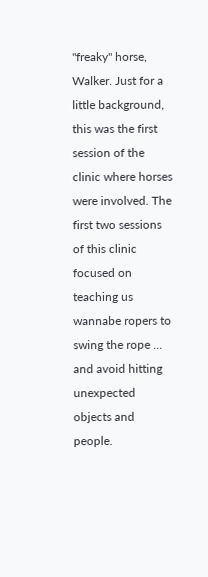"freaky" horse, Walker. Just for a little background, this was the first session of the clinic where horses were involved. The first two sessions of this clinic focused on teaching us wannabe ropers to swing the rope ... and avoid hitting unexpected objects and people.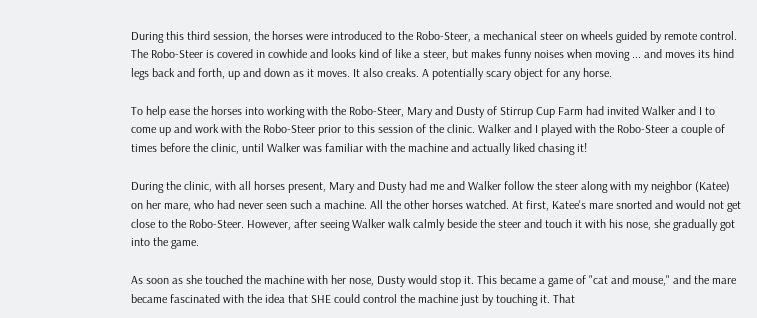During this third session, the horses were introduced to the Robo-Steer, a mechanical steer on wheels guided by remote control. The Robo-Steer is covered in cowhide and looks kind of like a steer, but makes funny noises when moving ... and moves its hind legs back and forth, up and down as it moves. It also creaks. A potentially scary object for any horse.

To help ease the horses into working with the Robo-Steer, Mary and Dusty of Stirrup Cup Farm had invited Walker and I to come up and work with the Robo-Steer prior to this session of the clinic. Walker and I played with the Robo-Steer a couple of times before the clinic, until Walker was familiar with the machine and actually liked chasing it!

During the clinic, with all horses present, Mary and Dusty had me and Walker follow the steer along with my neighbor (Katee) on her mare, who had never seen such a machine. All the other horses watched. At first, Katee's mare snorted and would not get close to the Robo-Steer. However, after seeing Walker walk calmly beside the steer and touch it with his nose, she gradually got into the game.

As soon as she touched the machine with her nose, Dusty would stop it. This became a game of "cat and mouse," and the mare became fascinated with the idea that SHE could control the machine just by touching it. That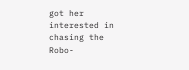got her interested in chasing the Robo-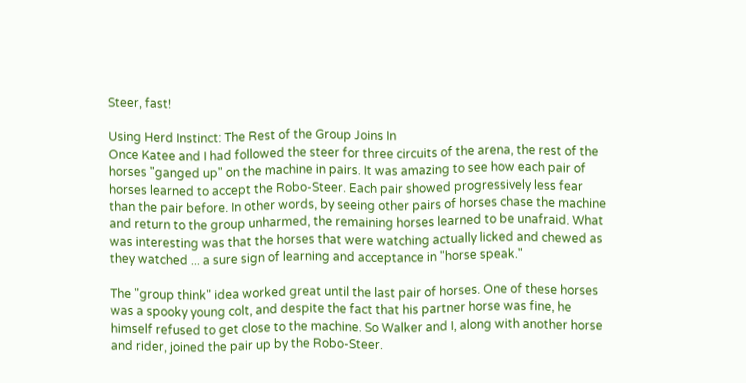Steer, fast!

Using Herd Instinct: The Rest of the Group Joins In
Once Katee and I had followed the steer for three circuits of the arena, the rest of the horses "ganged up" on the machine in pairs. It was amazing to see how each pair of horses learned to accept the Robo-Steer. Each pair showed progressively less fear than the pair before. In other words, by seeing other pairs of horses chase the machine and return to the group unharmed, the remaining horses learned to be unafraid. What was interesting was that the horses that were watching actually licked and chewed as they watched ... a sure sign of learning and acceptance in "horse speak."

The "group think" idea worked great until the last pair of horses. One of these horses was a spooky young colt, and despite the fact that his partner horse was fine, he himself refused to get close to the machine. So Walker and I, along with another horse and rider, joined the pair up by the Robo-Steer.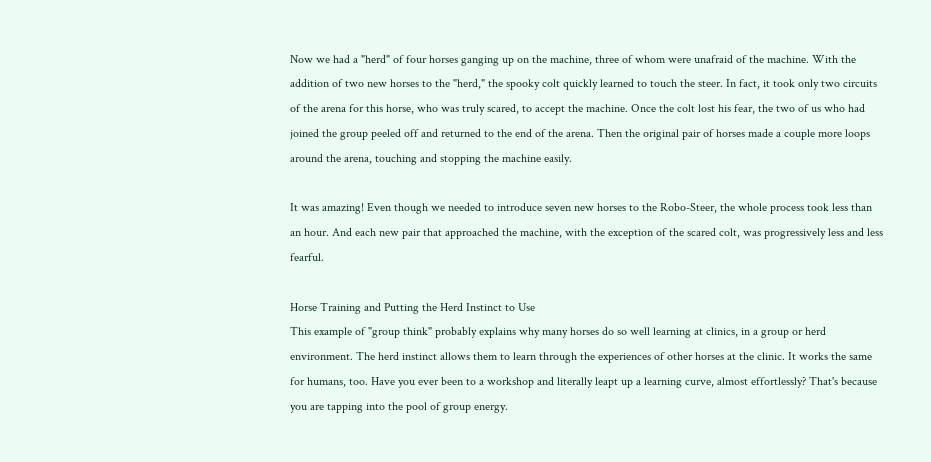Now we had a "herd" of four horses ganging up on the machine, three of whom were unafraid of the machine. With the addition of two new horses to the "herd," the spooky colt quickly learned to touch the steer. In fact, it took only two circuits of the arena for this horse, who was truly scared, to accept the machine. Once the colt lost his fear, the two of us who had joined the group peeled off and returned to the end of the arena. Then the original pair of horses made a couple more loops around the arena, touching and stopping the machine easily.

It was amazing! Even though we needed to introduce seven new horses to the Robo-Steer, the whole process took less than an hour. And each new pair that approached the machine, with the exception of the scared colt, was progressively less and less fearful.

Horse Training and Putting the Herd Instinct to Use
This example of "group think" probably explains why many horses do so well learning at clinics, in a group or herd environment. The herd instinct allows them to learn through the experiences of other horses at the clinic. It works the same for humans, too. Have you ever been to a workshop and literally leapt up a learning curve, almost effortlessly? That's because you are tapping into the pool of group energy.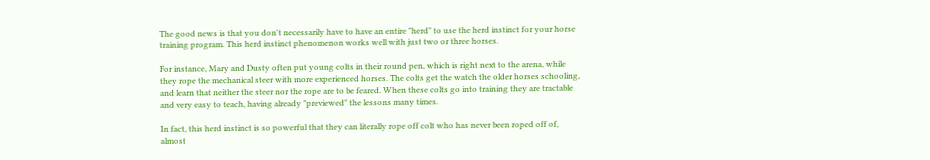The good news is that you don't necessarily have to have an entire "herd" to use the herd instinct for your horse training program. This herd instinct phenomenon works well with just two or three horses.

For instance, Mary and Dusty often put young colts in their round pen, which is right next to the arena, while they rope the mechanical steer with more experienced horses. The colts get the watch the older horses schooling, and learn that neither the steer nor the rope are to be feared. When these colts go into training they are tractable and very easy to teach, having already "previewed" the lessons many times.

In fact, this herd instinct is so powerful that they can literally rope off colt who has never been roped off of, almost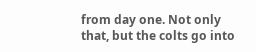from day one. Not only that, but the colts go into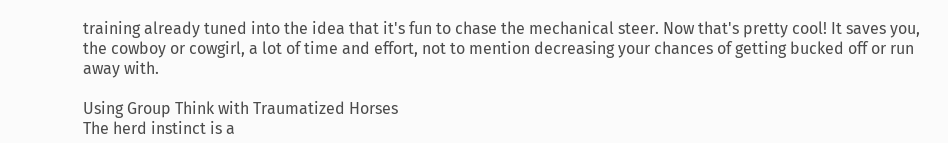training already tuned into the idea that it's fun to chase the mechanical steer. Now that's pretty cool! It saves you, the cowboy or cowgirl, a lot of time and effort, not to mention decreasing your chances of getting bucked off or run away with.

Using Group Think with Traumatized Horses
The herd instinct is a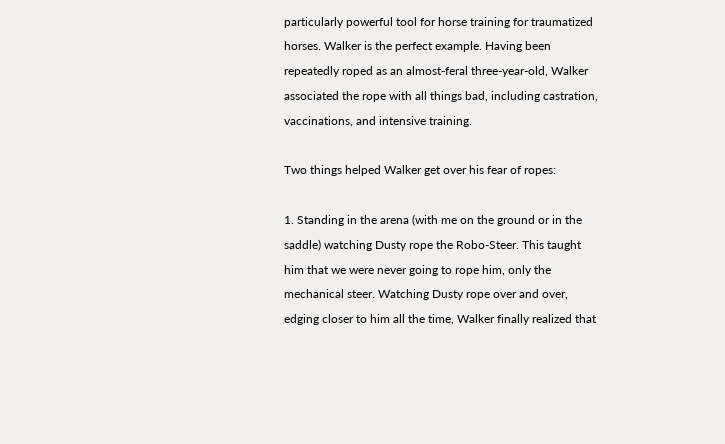particularly powerful tool for horse training for traumatized horses. Walker is the perfect example. Having been repeatedly roped as an almost-feral three-year-old, Walker associated the rope with all things bad, including castration, vaccinations, and intensive training.

Two things helped Walker get over his fear of ropes:

1. Standing in the arena (with me on the ground or in the saddle) watching Dusty rope the Robo-Steer. This taught him that we were never going to rope him, only the mechanical steer. Watching Dusty rope over and over, edging closer to him all the time, Walker finally realized that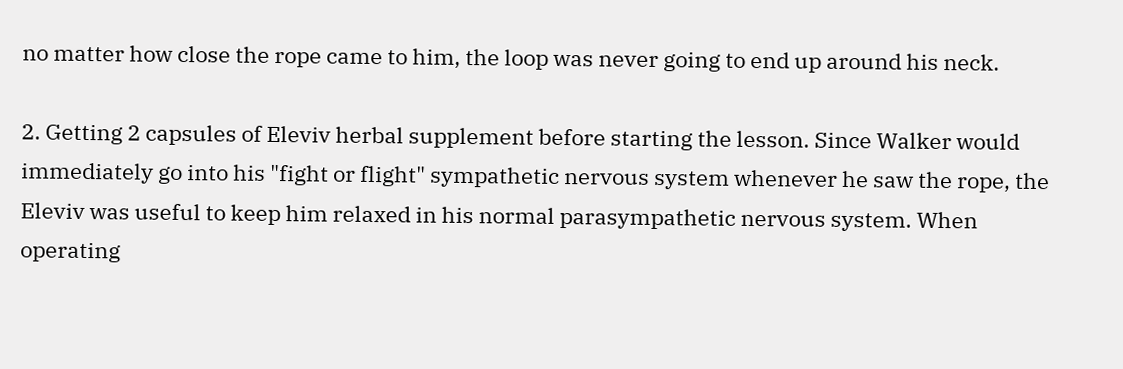no matter how close the rope came to him, the loop was never going to end up around his neck.

2. Getting 2 capsules of Eleviv herbal supplement before starting the lesson. Since Walker would immediately go into his "fight or flight" sympathetic nervous system whenever he saw the rope, the Eleviv was useful to keep him relaxed in his normal parasympathetic nervous system. When operating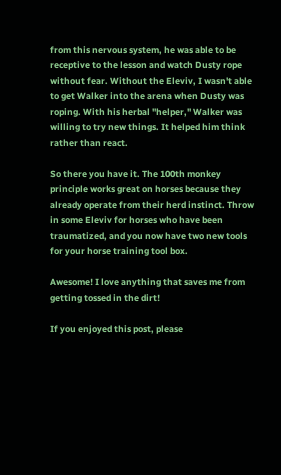from this nervous system, he was able to be receptive to the lesson and watch Dusty rope without fear. Without the Eleviv, I wasn't able to get Walker into the arena when Dusty was roping. With his herbal "helper," Walker was willing to try new things. It helped him think rather than react.

So there you have it. The 100th monkey principle works great on horses because they already operate from their herd instinct. Throw in some Eleviv for horses who have been traumatized, and you now have two new tools for your horse training tool box.

Awesome! I love anything that saves me from getting tossed in the dirt!

If you enjoyed this post, please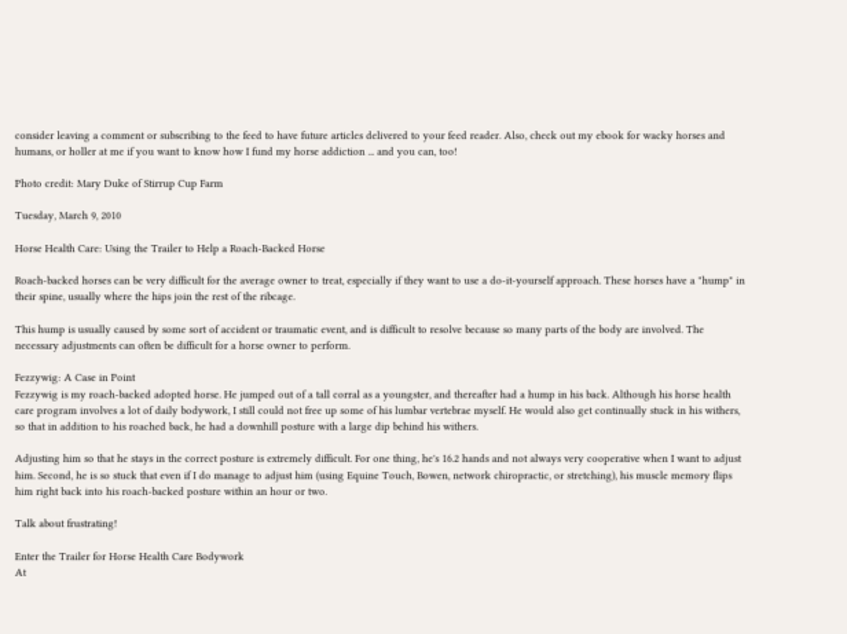consider leaving a comment or subscribing to the feed to have future articles delivered to your feed reader. Also, check out my ebook for wacky horses and humans, or holler at me if you want to know how I fund my horse addiction ... and you can, too!

Photo credit: Mary Duke of Stirrup Cup Farm

Tuesday, March 9, 2010

Horse Health Care: Using the Trailer to Help a Roach-Backed Horse

Roach-backed horses can be very difficult for the average owner to treat, especially if they want to use a do-it-yourself approach. These horses have a "hump" in their spine, usually where the hips join the rest of the ribcage.

This hump is usually caused by some sort of accident or traumatic event, and is difficult to resolve because so many parts of the body are involved. The necessary adjustments can often be difficult for a horse owner to perform.

Fezzywig: A Case in Point
Fezzywig is my roach-backed adopted horse. He jumped out of a tall corral as a youngster, and thereafter had a hump in his back. Although his horse health care program involves a lot of daily bodywork, I still could not free up some of his lumbar vertebrae myself. He would also get continually stuck in his withers, so that in addition to his roached back, he had a downhill posture with a large dip behind his withers.

Adjusting him so that he stays in the correct posture is extremely difficult. For one thing, he's 16.2 hands and not always very cooperative when I want to adjust him. Second, he is so stuck that even if I do manage to adjust him (using Equine Touch, Bowen, network chiropractic, or stretching), his muscle memory flips him right back into his roach-backed posture within an hour or two.

Talk about frustrating!

Enter the Trailer for Horse Health Care Bodywork
At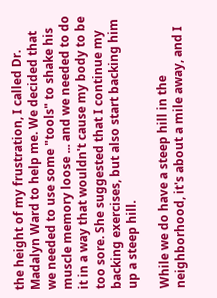the height of my frustration, I called Dr. Madalyn Ward to help me. We decided that we needed to use some "tools" to shake his muscle memory loose ... and we needed to do it in a way that wouldn't cause my body to be too sore. She suggested that I continue my backing exercises, but also start backing him up a steep hill.

While we do have a steep hill in the neighborhood, it's about a mile away, and I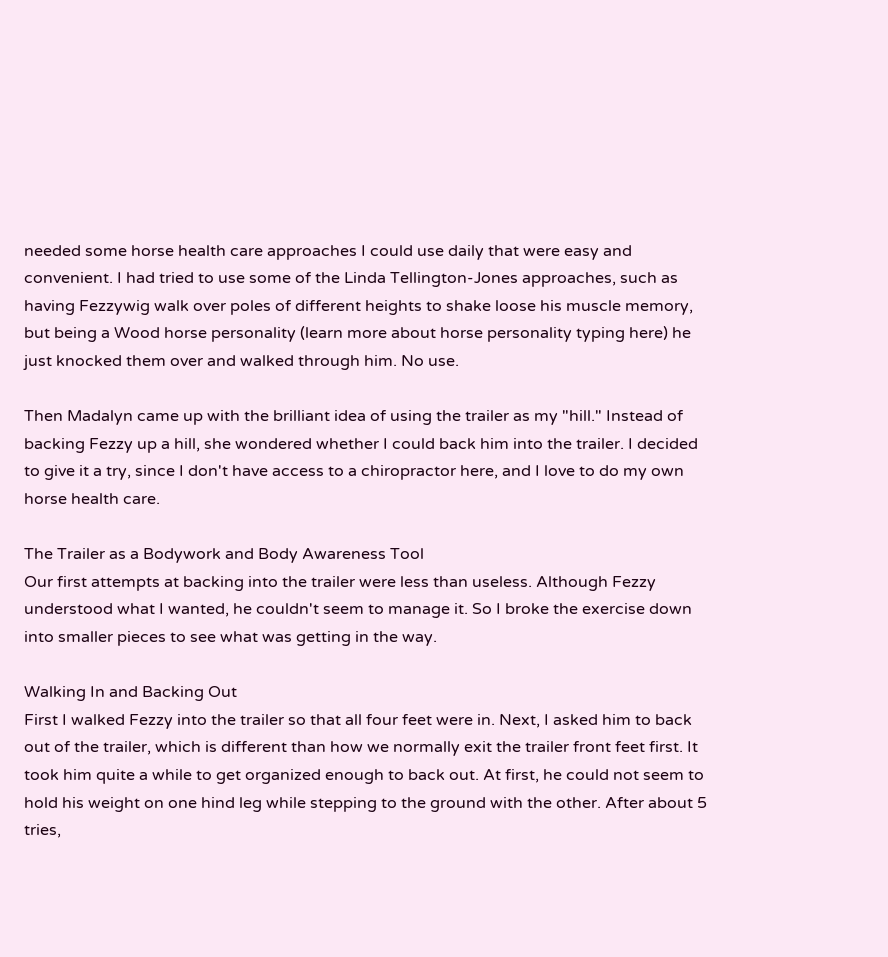needed some horse health care approaches I could use daily that were easy and convenient. I had tried to use some of the Linda Tellington-Jones approaches, such as having Fezzywig walk over poles of different heights to shake loose his muscle memory, but being a Wood horse personality (learn more about horse personality typing here) he just knocked them over and walked through him. No use.

Then Madalyn came up with the brilliant idea of using the trailer as my "hill." Instead of backing Fezzy up a hill, she wondered whether I could back him into the trailer. I decided to give it a try, since I don't have access to a chiropractor here, and I love to do my own horse health care.

The Trailer as a Bodywork and Body Awareness Tool
Our first attempts at backing into the trailer were less than useless. Although Fezzy understood what I wanted, he couldn't seem to manage it. So I broke the exercise down into smaller pieces to see what was getting in the way.

Walking In and Backing Out
First I walked Fezzy into the trailer so that all four feet were in. Next, I asked him to back out of the trailer, which is different than how we normally exit the trailer front feet first. It took him quite a while to get organized enough to back out. At first, he could not seem to hold his weight on one hind leg while stepping to the ground with the other. After about 5 tries,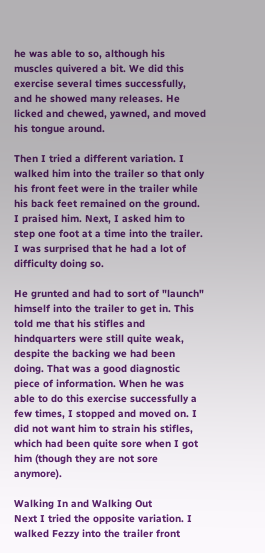he was able to so, although his muscles quivered a bit. We did this exercise several times successfully, and he showed many releases. He licked and chewed, yawned, and moved his tongue around.

Then I tried a different variation. I walked him into the trailer so that only his front feet were in the trailer while his back feet remained on the ground. I praised him. Next, I asked him to step one foot at a time into the trailer. I was surprised that he had a lot of difficulty doing so.

He grunted and had to sort of "launch" himself into the trailer to get in. This told me that his stifles and hindquarters were still quite weak, despite the backing we had been doing. That was a good diagnostic piece of information. When he was able to do this exercise successfully a few times, I stopped and moved on. I did not want him to strain his stifles, which had been quite sore when I got him (though they are not sore anymore).

Walking In and Walking Out
Next I tried the opposite variation. I walked Fezzy into the trailer front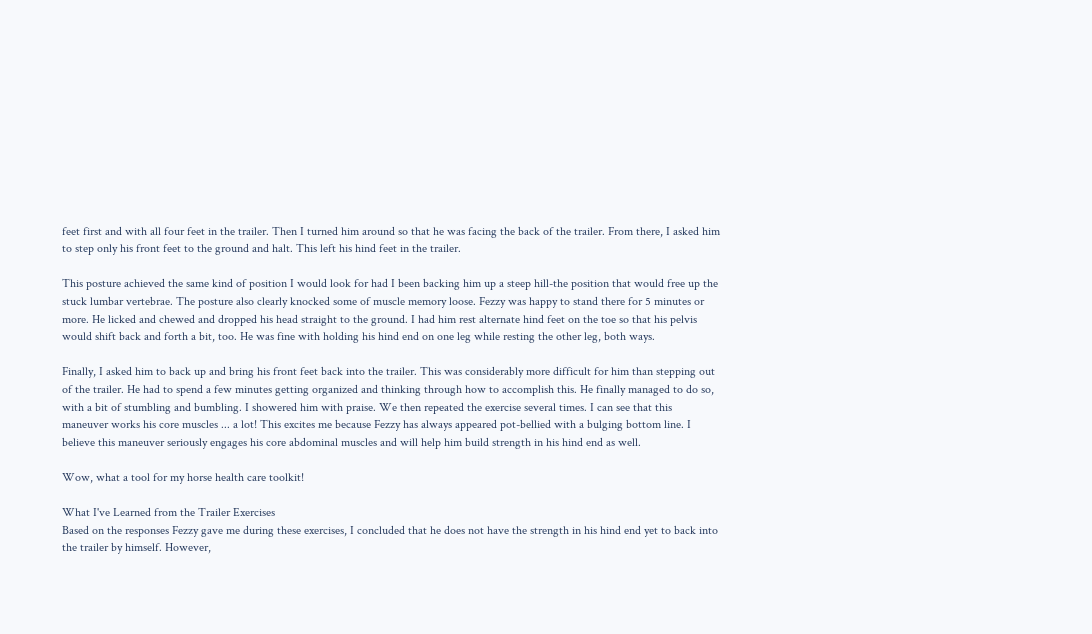feet first and with all four feet in the trailer. Then I turned him around so that he was facing the back of the trailer. From there, I asked him to step only his front feet to the ground and halt. This left his hind feet in the trailer.

This posture achieved the same kind of position I would look for had I been backing him up a steep hill-the position that would free up the stuck lumbar vertebrae. The posture also clearly knocked some of muscle memory loose. Fezzy was happy to stand there for 5 minutes or more. He licked and chewed and dropped his head straight to the ground. I had him rest alternate hind feet on the toe so that his pelvis would shift back and forth a bit, too. He was fine with holding his hind end on one leg while resting the other leg, both ways.

Finally, I asked him to back up and bring his front feet back into the trailer. This was considerably more difficult for him than stepping out of the trailer. He had to spend a few minutes getting organized and thinking through how to accomplish this. He finally managed to do so, with a bit of stumbling and bumbling. I showered him with praise. We then repeated the exercise several times. I can see that this maneuver works his core muscles ... a lot! This excites me because Fezzy has always appeared pot-bellied with a bulging bottom line. I believe this maneuver seriously engages his core abdominal muscles and will help him build strength in his hind end as well.

Wow, what a tool for my horse health care toolkit!

What I've Learned from the Trailer Exercises
Based on the responses Fezzy gave me during these exercises, I concluded that he does not have the strength in his hind end yet to back into the trailer by himself. However,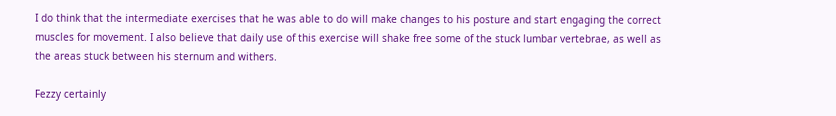I do think that the intermediate exercises that he was able to do will make changes to his posture and start engaging the correct muscles for movement. I also believe that daily use of this exercise will shake free some of the stuck lumbar vertebrae, as well as the areas stuck between his sternum and withers.

Fezzy certainly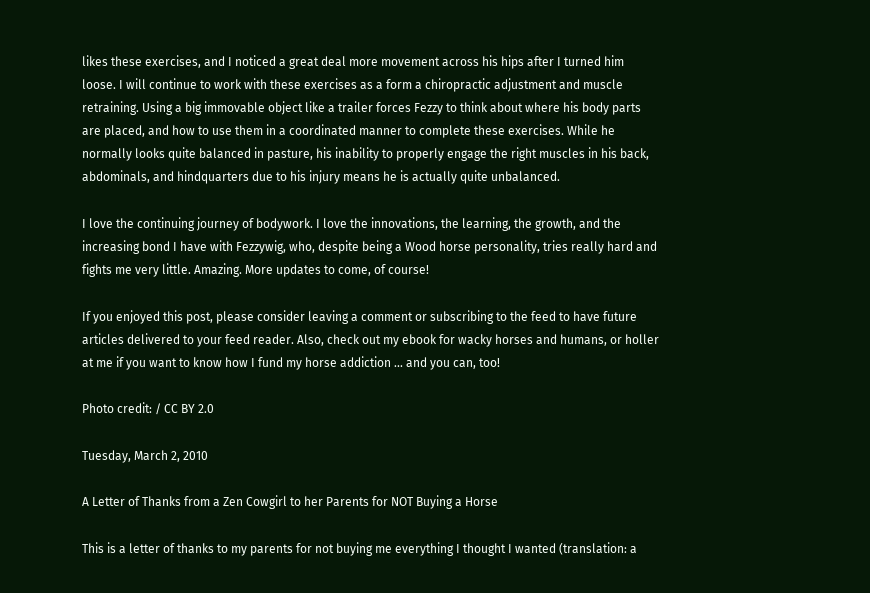likes these exercises, and I noticed a great deal more movement across his hips after I turned him loose. I will continue to work with these exercises as a form a chiropractic adjustment and muscle retraining. Using a big immovable object like a trailer forces Fezzy to think about where his body parts are placed, and how to use them in a coordinated manner to complete these exercises. While he normally looks quite balanced in pasture, his inability to properly engage the right muscles in his back, abdominals, and hindquarters due to his injury means he is actually quite unbalanced.

I love the continuing journey of bodywork. I love the innovations, the learning, the growth, and the increasing bond I have with Fezzywig, who, despite being a Wood horse personality, tries really hard and fights me very little. Amazing. More updates to come, of course!

If you enjoyed this post, please consider leaving a comment or subscribing to the feed to have future articles delivered to your feed reader. Also, check out my ebook for wacky horses and humans, or holler at me if you want to know how I fund my horse addiction ... and you can, too!

Photo credit: / CC BY 2.0

Tuesday, March 2, 2010

A Letter of Thanks from a Zen Cowgirl to her Parents for NOT Buying a Horse

This is a letter of thanks to my parents for not buying me everything I thought I wanted (translation: a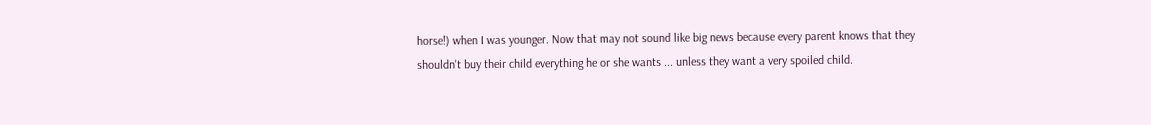horse!) when I was younger. Now that may not sound like big news because every parent knows that they shouldn't buy their child everything he or she wants ... unless they want a very spoiled child.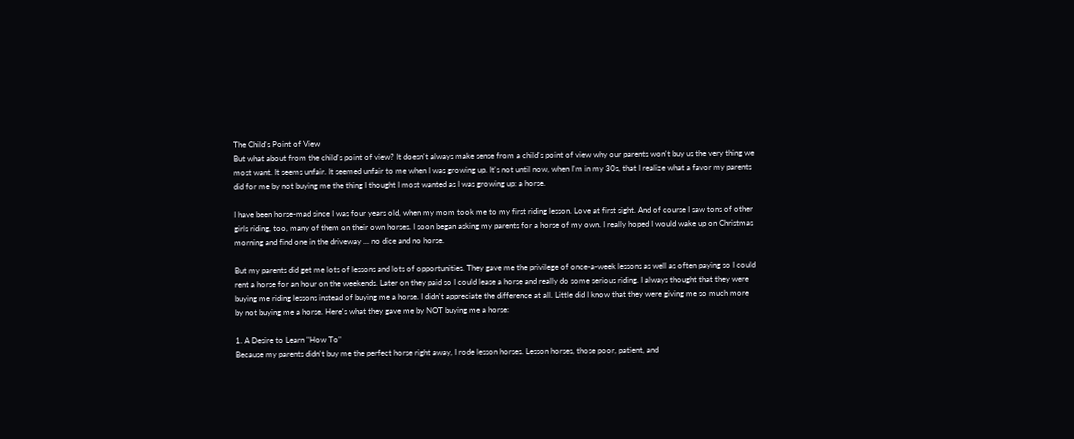The Child's Point of View
But what about from the child's point of view? It doesn't always make sense from a child's point of view why our parents won't buy us the very thing we most want. It seems unfair. It seemed unfair to me when I was growing up. It's not until now, when I'm in my 30s, that I realize what a favor my parents did for me by not buying me the thing I thought I most wanted as I was growing up: a horse.

I have been horse-mad since I was four years old, when my mom took me to my first riding lesson. Love at first sight. And of course I saw tons of other girls riding, too, many of them on their own horses. I soon began asking my parents for a horse of my own. I really hoped I would wake up on Christmas morning and find one in the driveway ... no dice and no horse.

But my parents did get me lots of lessons and lots of opportunities. They gave me the privilege of once-a-week lessons as well as often paying so I could rent a horse for an hour on the weekends. Later on they paid so I could lease a horse and really do some serious riding. I always thought that they were buying me riding lessons instead of buying me a horse. I didn't appreciate the difference at all. Little did I know that they were giving me so much more by not buying me a horse. Here's what they gave me by NOT buying me a horse:

1. A Desire to Learn "How To"
Because my parents didn't buy me the perfect horse right away, I rode lesson horses. Lesson horses, those poor, patient, and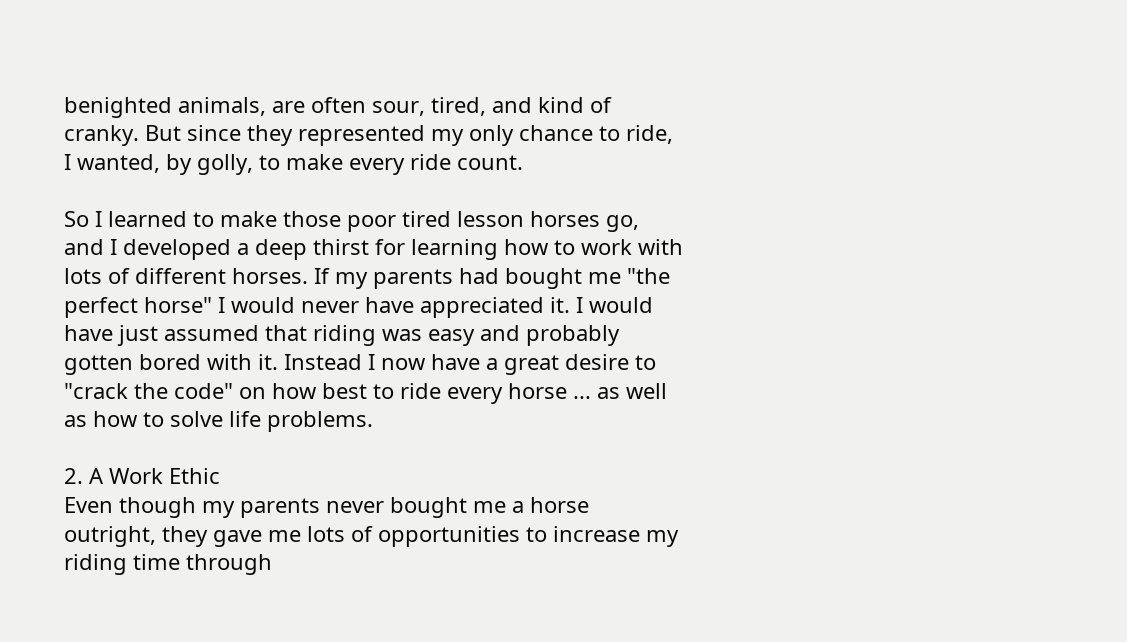benighted animals, are often sour, tired, and kind of cranky. But since they represented my only chance to ride, I wanted, by golly, to make every ride count.

So I learned to make those poor tired lesson horses go, and I developed a deep thirst for learning how to work with lots of different horses. If my parents had bought me "the perfect horse" I would never have appreciated it. I would have just assumed that riding was easy and probably gotten bored with it. Instead I now have a great desire to "crack the code" on how best to ride every horse ... as well as how to solve life problems.

2. A Work Ethic
Even though my parents never bought me a horse outright, they gave me lots of opportunities to increase my riding time through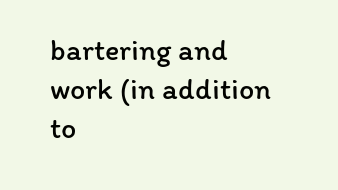bartering and work (in addition to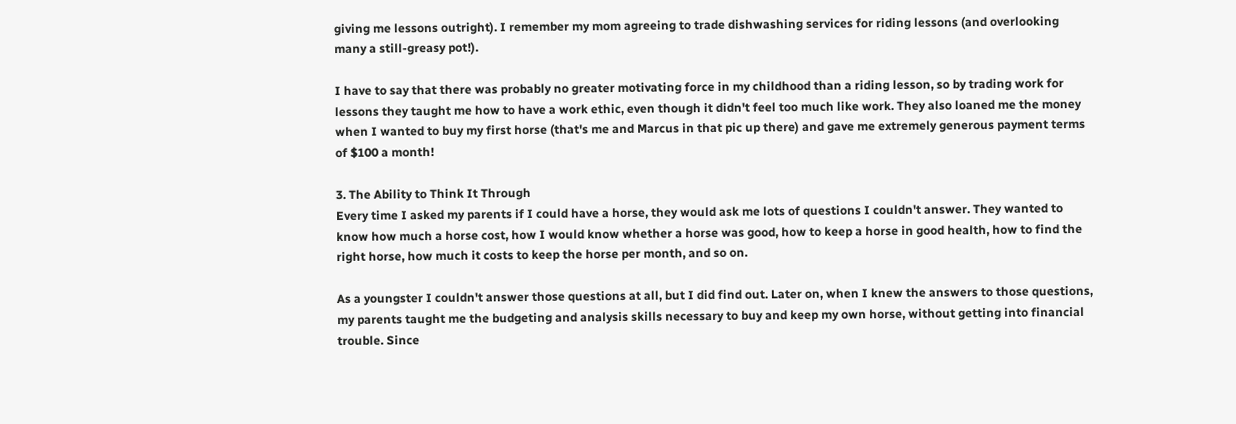giving me lessons outright). I remember my mom agreeing to trade dishwashing services for riding lessons (and overlooking many a still-greasy pot!).

I have to say that there was probably no greater motivating force in my childhood than a riding lesson, so by trading work for lessons they taught me how to have a work ethic, even though it didn't feel too much like work. They also loaned me the money when I wanted to buy my first horse (that's me and Marcus in that pic up there) and gave me extremely generous payment terms of $100 a month!

3. The Ability to Think It Through
Every time I asked my parents if I could have a horse, they would ask me lots of questions I couldn't answer. They wanted to know how much a horse cost, how I would know whether a horse was good, how to keep a horse in good health, how to find the right horse, how much it costs to keep the horse per month, and so on.

As a youngster I couldn't answer those questions at all, but I did find out. Later on, when I knew the answers to those questions, my parents taught me the budgeting and analysis skills necessary to buy and keep my own horse, without getting into financial trouble. Since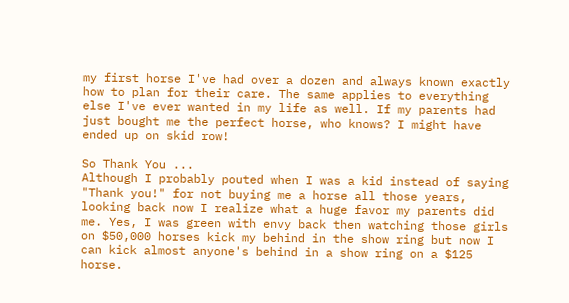my first horse I've had over a dozen and always known exactly how to plan for their care. The same applies to everything else I've ever wanted in my life as well. If my parents had just bought me the perfect horse, who knows? I might have ended up on skid row!

So Thank You ...
Although I probably pouted when I was a kid instead of saying "Thank you!" for not buying me a horse all those years, looking back now I realize what a huge favor my parents did me. Yes, I was green with envy back then watching those girls on $50,000 horses kick my behind in the show ring but now I can kick almost anyone's behind in a show ring on a $125 horse.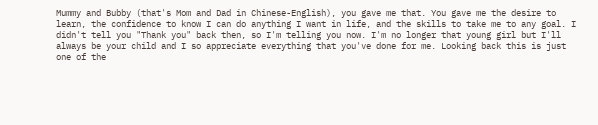Mummy and Bubby (that's Mom and Dad in Chinese-English), you gave me that. You gave me the desire to learn, the confidence to know I can do anything I want in life, and the skills to take me to any goal. I didn't tell you "Thank you" back then, so I'm telling you now. I'm no longer that young girl but I'll always be your child and I so appreciate everything that you've done for me. Looking back this is just one of the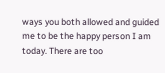ways you both allowed and guided me to be the happy person I am today. There are too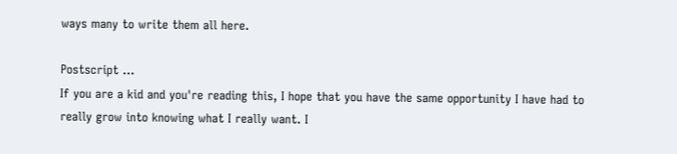ways many to write them all here.

Postscript ...
If you are a kid and you're reading this, I hope that you have the same opportunity I have had to really grow into knowing what I really want. I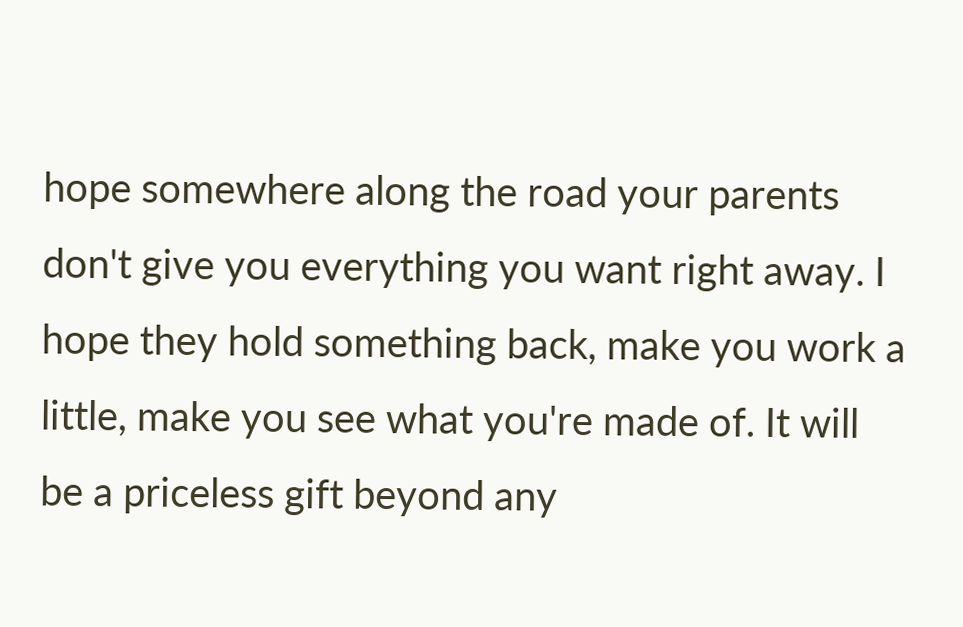hope somewhere along the road your parents don't give you everything you want right away. I hope they hold something back, make you work a little, make you see what you're made of. It will be a priceless gift beyond any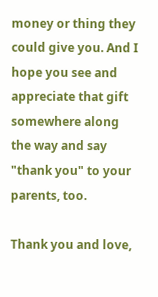money or thing they could give you. And I hope you see and appreciate that gift somewhere along the way and say "thank you" to your parents, too.

Thank you and love,